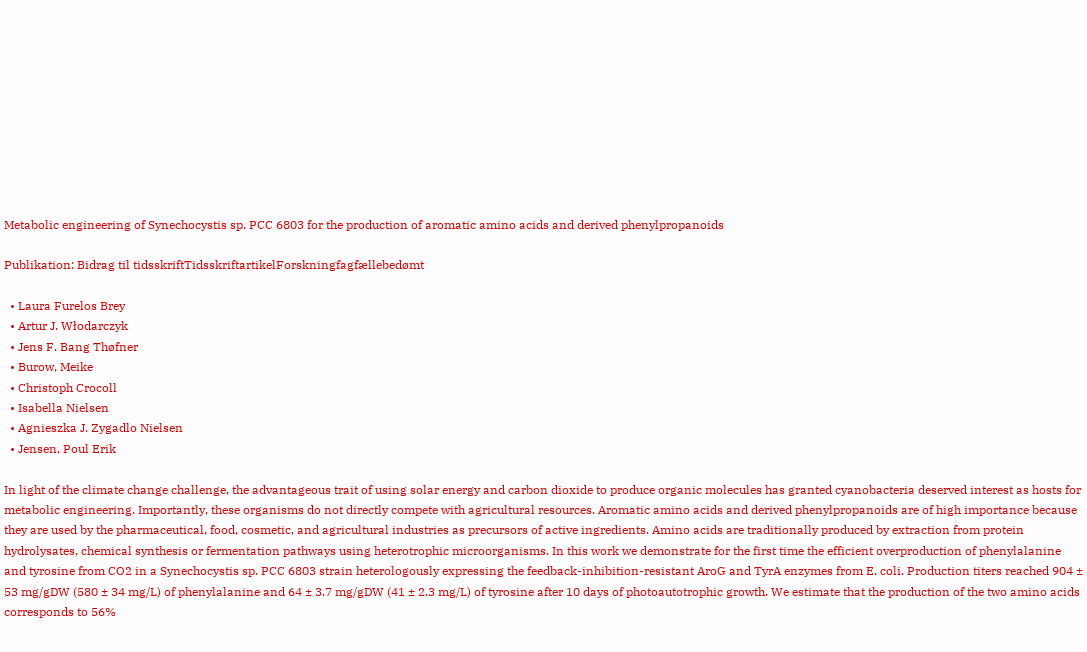Metabolic engineering of Synechocystis sp. PCC 6803 for the production of aromatic amino acids and derived phenylpropanoids

Publikation: Bidrag til tidsskriftTidsskriftartikelForskningfagfællebedømt

  • Laura Furelos Brey
  • Artur J. Włodarczyk
  • Jens F. Bang Thøfner
  • Burow, Meike
  • Christoph Crocoll
  • Isabella Nielsen
  • Agnieszka J. Zygadlo Nielsen
  • Jensen, Poul Erik

In light of the climate change challenge, the advantageous trait of using solar energy and carbon dioxide to produce organic molecules has granted cyanobacteria deserved interest as hosts for metabolic engineering. Importantly, these organisms do not directly compete with agricultural resources. Aromatic amino acids and derived phenylpropanoids are of high importance because they are used by the pharmaceutical, food, cosmetic, and agricultural industries as precursors of active ingredients. Amino acids are traditionally produced by extraction from protein hydrolysates, chemical synthesis or fermentation pathways using heterotrophic microorganisms. In this work we demonstrate for the first time the efficient overproduction of phenylalanine and tyrosine from CO2 in a Synechocystis sp. PCC 6803 strain heterologously expressing the feedback-inhibition-resistant AroG and TyrA enzymes from E. coli. Production titers reached 904 ± 53 mg/gDW (580 ± 34 mg/L) of phenylalanine and 64 ± 3.7 mg/gDW (41 ± 2.3 mg/L) of tyrosine after 10 days of photoautotrophic growth. We estimate that the production of the two amino acids corresponds to 56%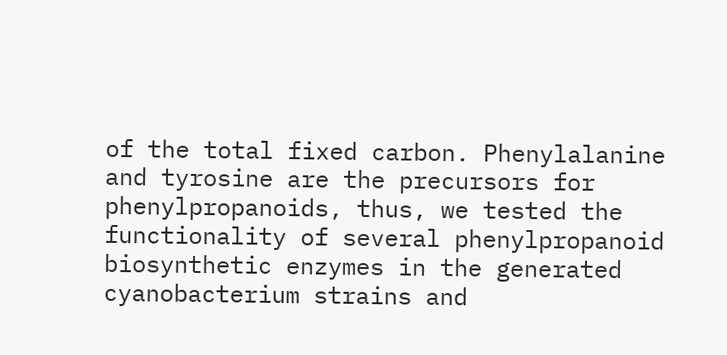of the total fixed carbon. Phenylalanine and tyrosine are the precursors for phenylpropanoids, thus, we tested the functionality of several phenylpropanoid biosynthetic enzymes in the generated cyanobacterium strains and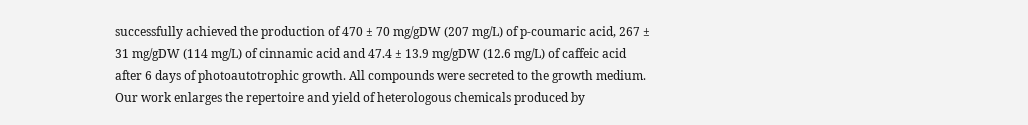successfully achieved the production of 470 ± 70 mg/gDW (207 mg/L) of p-coumaric acid, 267 ± 31 mg/gDW (114 mg/L) of cinnamic acid and 47.4 ± 13.9 mg/gDW (12.6 mg/L) of caffeic acid after 6 days of photoautotrophic growth. All compounds were secreted to the growth medium. Our work enlarges the repertoire and yield of heterologous chemicals produced by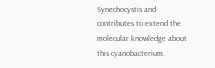Synechocystis and contributes to extend the molecular knowledge about this cyanobacterium.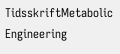TidsskriftMetabolic Engineering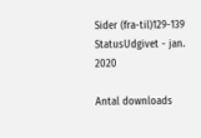Sider (fra-til)129-139
StatusUdgivet - jan. 2020

Antal downloads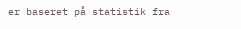er baseret på statistik fra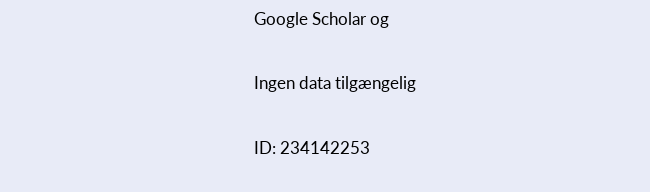Google Scholar og

Ingen data tilgængelig

ID: 234142253